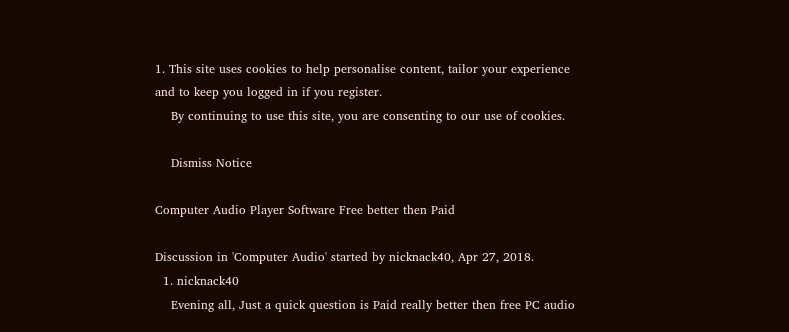1. This site uses cookies to help personalise content, tailor your experience and to keep you logged in if you register.
    By continuing to use this site, you are consenting to our use of cookies.

    Dismiss Notice

Computer Audio Player Software Free better then Paid

Discussion in 'Computer Audio' started by nicknack40, Apr 27, 2018.
  1. nicknack40
    Evening all, Just a quick question is Paid really better then free PC audio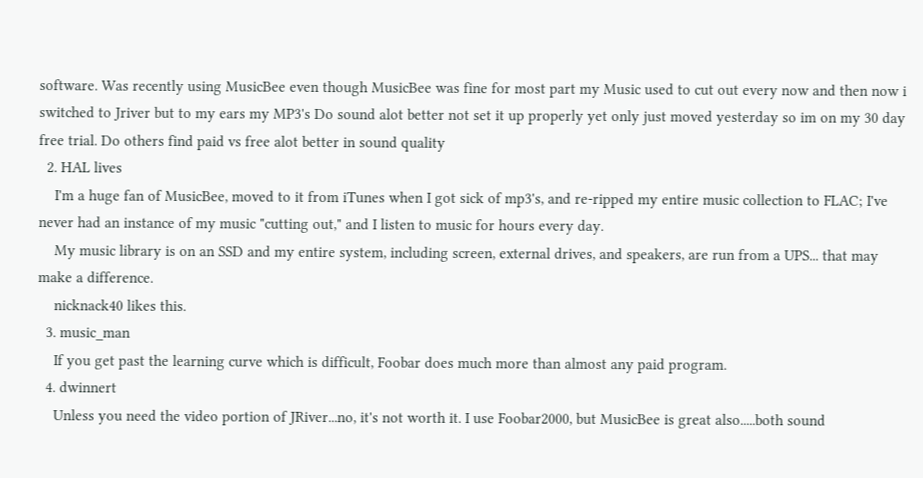software. Was recently using MusicBee even though MusicBee was fine for most part my Music used to cut out every now and then now i switched to Jriver but to my ears my MP3's Do sound alot better not set it up properly yet only just moved yesterday so im on my 30 day free trial. Do others find paid vs free alot better in sound quality
  2. HAL lives
    I'm a huge fan of MusicBee, moved to it from iTunes when I got sick of mp3's, and re-ripped my entire music collection to FLAC; I've never had an instance of my music "cutting out," and I listen to music for hours every day.
    My music library is on an SSD and my entire system, including screen, external drives, and speakers, are run from a UPS... that may make a difference.
    nicknack40 likes this.
  3. music_man
    If you get past the learning curve which is difficult, Foobar does much more than almost any paid program.
  4. dwinnert
    Unless you need the video portion of JRiver...no, it's not worth it. I use Foobar2000, but MusicBee is great also.....both sound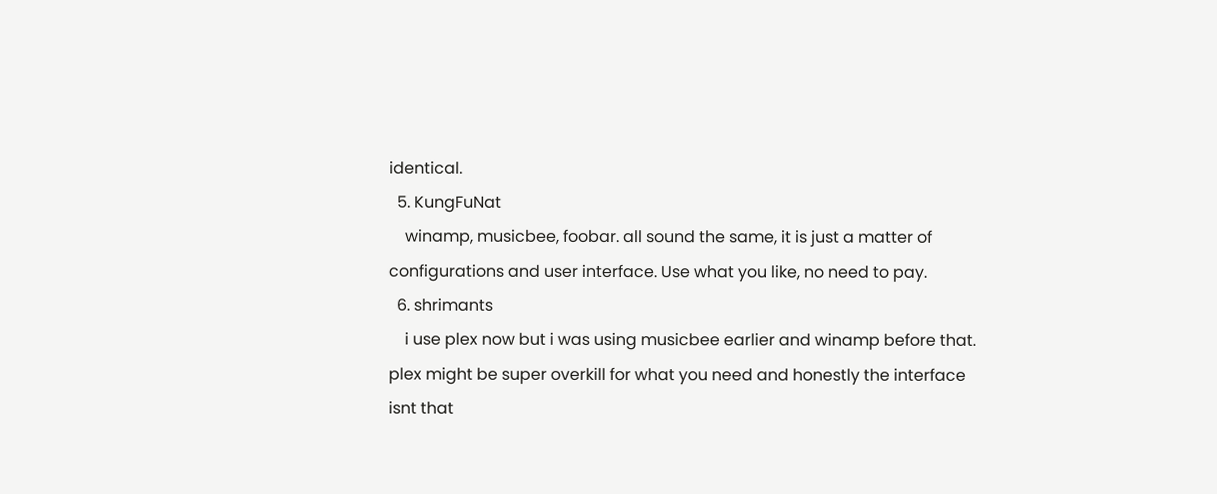identical.
  5. KungFuNat
    winamp, musicbee, foobar. all sound the same, it is just a matter of configurations and user interface. Use what you like, no need to pay.
  6. shrimants
    i use plex now but i was using musicbee earlier and winamp before that. plex might be super overkill for what you need and honestly the interface isnt that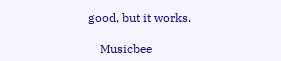good, but it works.

    Musicbee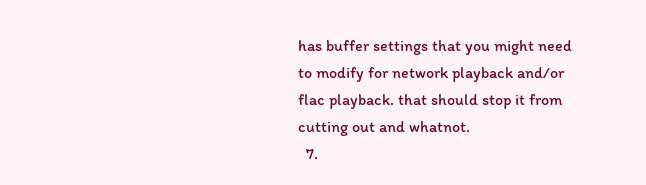has buffer settings that you might need to modify for network playback and/or flac playback. that should stop it from cutting out and whatnot.
  7.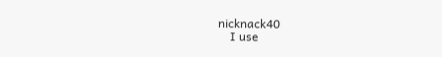nicknack40
    I use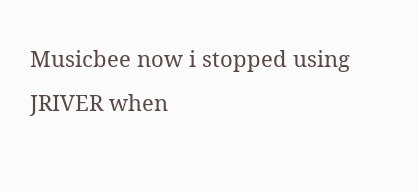Musicbee now i stopped using JRIVER when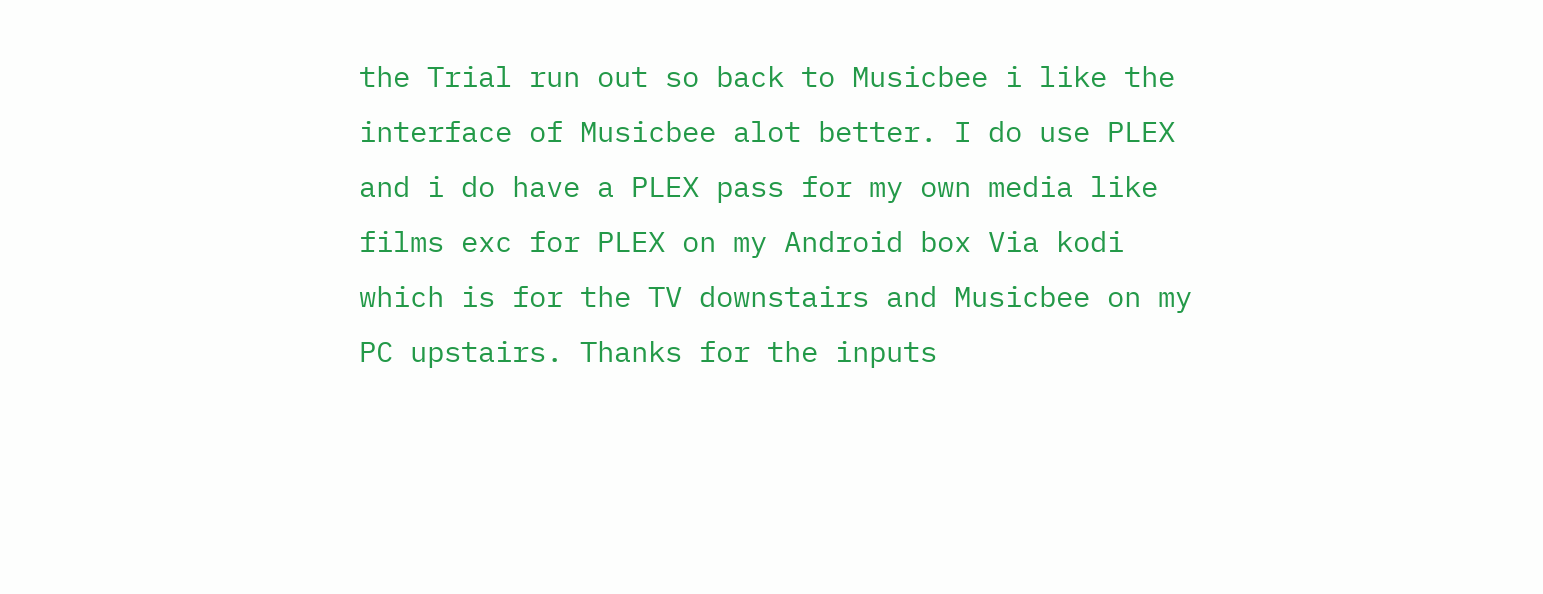the Trial run out so back to Musicbee i like the interface of Musicbee alot better. I do use PLEX and i do have a PLEX pass for my own media like films exc for PLEX on my Android box Via kodi which is for the TV downstairs and Musicbee on my PC upstairs. Thanks for the inputs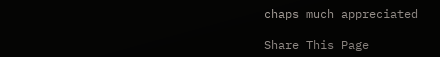chaps much appreciated

Share This Page